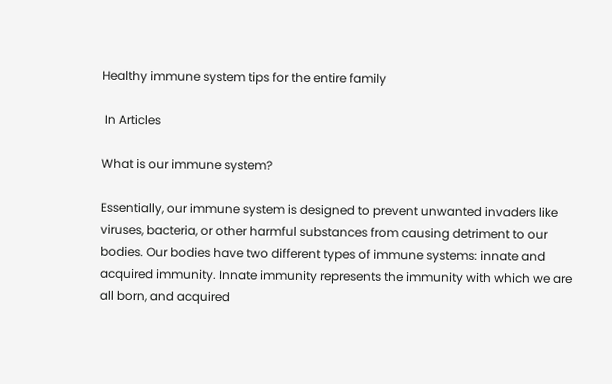Healthy immune system tips for the entire family

 In Articles

What is our immune system?

Essentially, our immune system is designed to prevent unwanted invaders like viruses, bacteria, or other harmful substances from causing detriment to our bodies. Our bodies have two different types of immune systems: innate and acquired immunity. Innate immunity represents the immunity with which we are all born, and acquired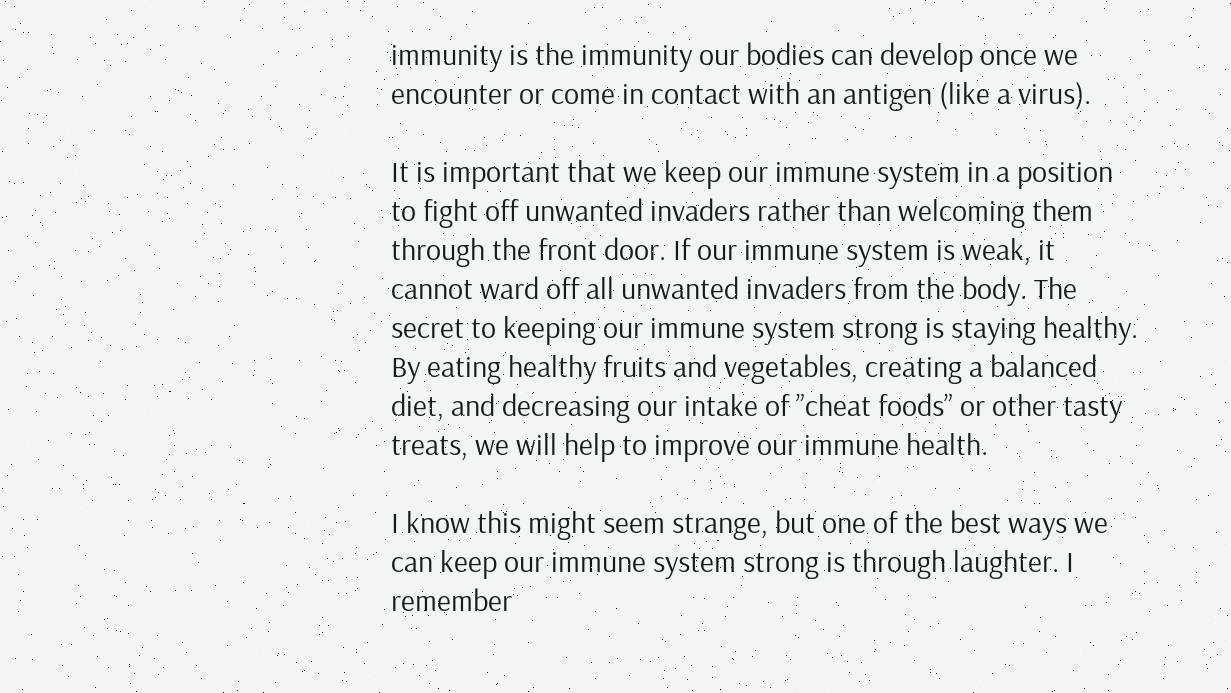immunity is the immunity our bodies can develop once we encounter or come in contact with an antigen (like a virus).

It is important that we keep our immune system in a position to fight off unwanted invaders rather than welcoming them through the front door. If our immune system is weak, it cannot ward off all unwanted invaders from the body. The secret to keeping our immune system strong is staying healthy. By eating healthy fruits and vegetables, creating a balanced diet, and decreasing our intake of ”cheat foods” or other tasty treats, we will help to improve our immune health.

I know this might seem strange, but one of the best ways we can keep our immune system strong is through laughter. I remember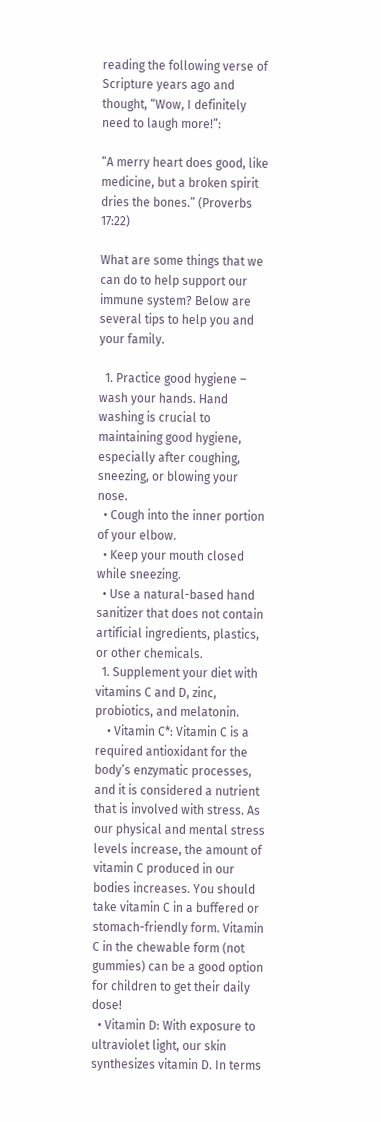reading the following verse of Scripture years ago and thought, “Wow, I definitely need to laugh more!”:

“A merry heart does good, like medicine, but a broken spirit dries the bones.” (Proverbs 17:22)

What are some things that we can do to help support our immune system? Below are several tips to help you and your family.

  1. Practice good hygiene – wash your hands. Hand washing is crucial to maintaining good hygiene, especially after coughing, sneezing, or blowing your nose.
  • Cough into the inner portion of your elbow.
  • Keep your mouth closed while sneezing.
  • Use a natural-based hand sanitizer that does not contain artificial ingredients, plastics, or other chemicals.
  1. Supplement your diet with vitamins C and D, zinc, probiotics, and melatonin.
    • Vitamin C*: Vitamin C is a required antioxidant for the body’s enzymatic processes, and it is considered a nutrient that is involved with stress. As our physical and mental stress levels increase, the amount of vitamin C produced in our bodies increases. You should take vitamin C in a buffered or stomach-friendly form. Vitamin C in the chewable form (not gummies) can be a good option for children to get their daily dose!
  • Vitamin D: With exposure to ultraviolet light, our skin synthesizes vitamin D. In terms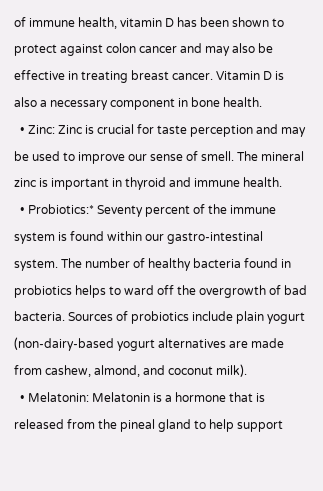of immune health, vitamin D has been shown to protect against colon cancer and may also be effective in treating breast cancer. Vitamin D is also a necessary component in bone health.
  • Zinc: Zinc is crucial for taste perception and may be used to improve our sense of smell. The mineral zinc is important in thyroid and immune health.
  • Probiotics:* Seventy percent of the immune system is found within our gastro-intestinal system. The number of healthy bacteria found in probiotics helps to ward off the overgrowth of bad bacteria. Sources of probiotics include plain yogurt (non-dairy-based yogurt alternatives are made from cashew, almond, and coconut milk).
  • Melatonin: Melatonin is a hormone that is released from the pineal gland to help support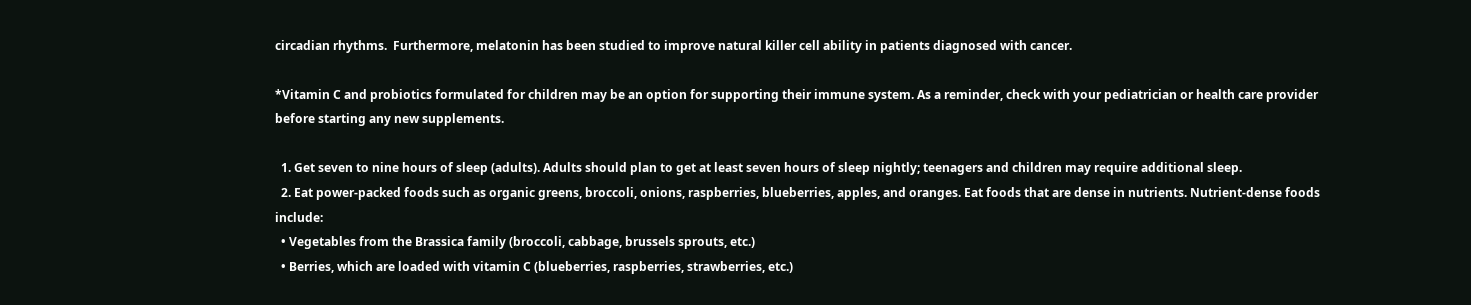circadian rhythms.  Furthermore, melatonin has been studied to improve natural killer cell ability in patients diagnosed with cancer.

*Vitamin C and probiotics formulated for children may be an option for supporting their immune system. As a reminder, check with your pediatrician or health care provider before starting any new supplements.

  1. Get seven to nine hours of sleep (adults). Adults should plan to get at least seven hours of sleep nightly; teenagers and children may require additional sleep.
  2. Eat power-packed foods such as organic greens, broccoli, onions, raspberries, blueberries, apples, and oranges. Eat foods that are dense in nutrients. Nutrient-dense foods include:
  • Vegetables from the Brassica family (broccoli, cabbage, brussels sprouts, etc.)
  • Berries, which are loaded with vitamin C (blueberries, raspberries, strawberries, etc.)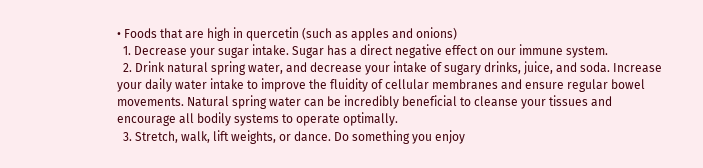• Foods that are high in quercetin (such as apples and onions)
  1. Decrease your sugar intake. Sugar has a direct negative effect on our immune system.
  2. Drink natural spring water, and decrease your intake of sugary drinks, juice, and soda. Increase your daily water intake to improve the fluidity of cellular membranes and ensure regular bowel movements. Natural spring water can be incredibly beneficial to cleanse your tissues and encourage all bodily systems to operate optimally.
  3. Stretch, walk, lift weights, or dance. Do something you enjoy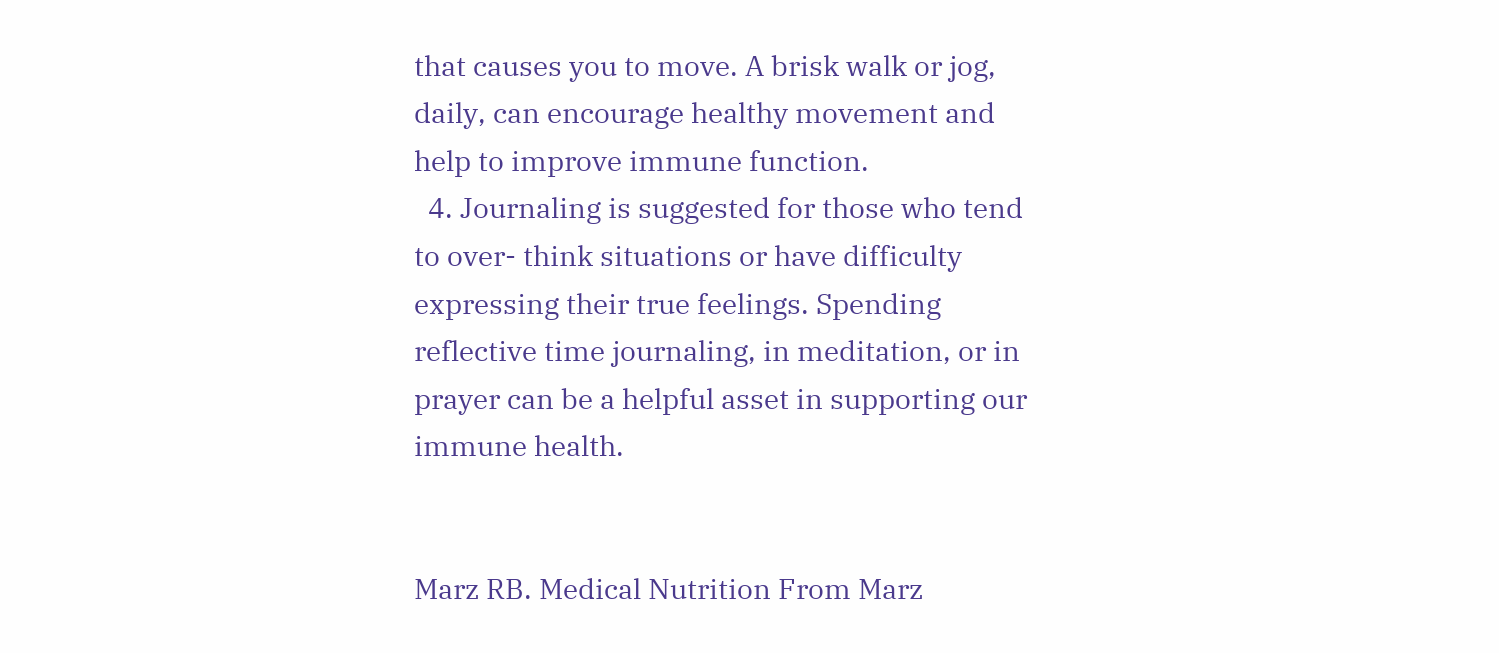that causes you to move. A brisk walk or jog, daily, can encourage healthy movement and help to improve immune function.
  4. Journaling is suggested for those who tend to over- think situations or have difficulty expressing their true feelings. Spending reflective time journaling, in meditation, or in prayer can be a helpful asset in supporting our immune health.


Marz RB. Medical Nutrition From Marz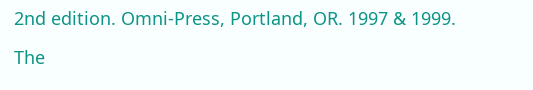2nd edition. Omni-Press, Portland, OR. 1997 & 1999.

The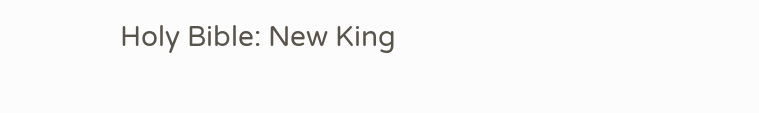Holy Bible: New King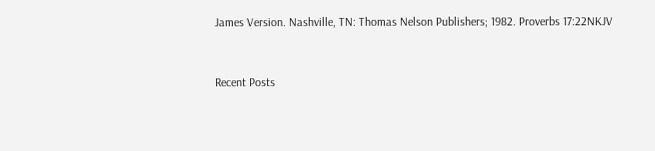James Version. Nashville, TN: Thomas Nelson Publishers; 1982. Proverbs 17:22NKJV


Recent Posts